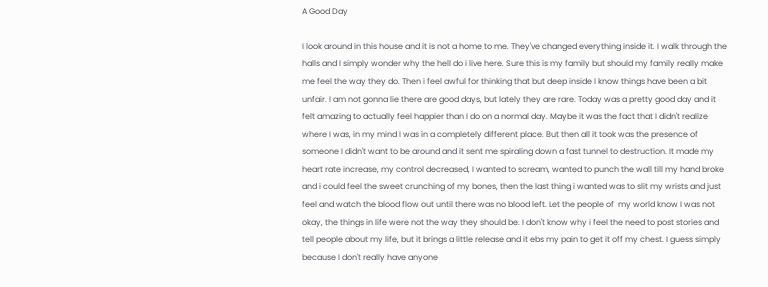A Good Day

I look around in this house and it is not a home to me. They've changed everything inside it. I walk through the halls and I simply wonder why the hell do i live here. Sure this is my family but should my family really make me feel the way they do. Then i feel awful for thinking that but deep inside I know things have been a bit unfair. I am not gonna lie there are good days, but lately they are rare. Today was a pretty good day and it felt amazing to actually feel happier than I do on a normal day. Maybe it was the fact that I didn't realize where I was, in my mind I was in a completely different place. But then all it took was the presence of someone I didn't want to be around and it sent me spiraling down a fast tunnel to destruction. It made my heart rate increase, my control decreased, I wanted to scream, wanted to punch the wall till my hand broke and i could feel the sweet crunching of my bones, then the last thing i wanted was to slit my wrists and just feel and watch the blood flow out until there was no blood left. Let the people of  my world know I was not okay, the things in life were not the way they should be. I don't know why i feel the need to post stories and tell people about my life, but it brings a little release and it ebs my pain to get it off my chest. I guess simply because I don't really have anyone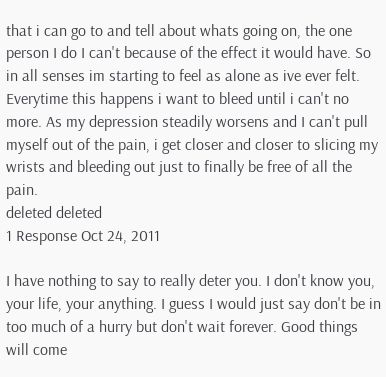that i can go to and tell about whats going on, the one person I do I can't because of the effect it would have. So in all senses im starting to feel as alone as ive ever felt. Everytime this happens i want to bleed until i can't no more. As my depression steadily worsens and I can't pull myself out of the pain, i get closer and closer to slicing my wrists and bleeding out just to finally be free of all the pain.
deleted deleted
1 Response Oct 24, 2011

I have nothing to say to really deter you. I don't know you, your life, your anything. I guess I would just say don't be in too much of a hurry but don't wait forever. Good things will come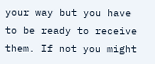your way but you have to be ready to receive them. If not you might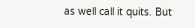as well call it quits. But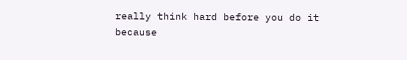really think hard before you do it because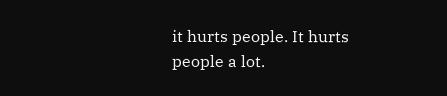it hurts people. It hurts people a lot.